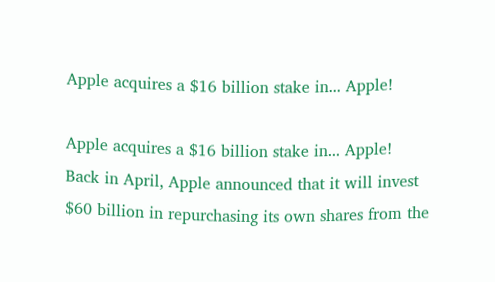Apple acquires a $16 billion stake in... Apple!

Apple acquires a $16 billion stake in... Apple!
Back in April, Apple announced that it will invest $60 billion in repurchasing its own shares from the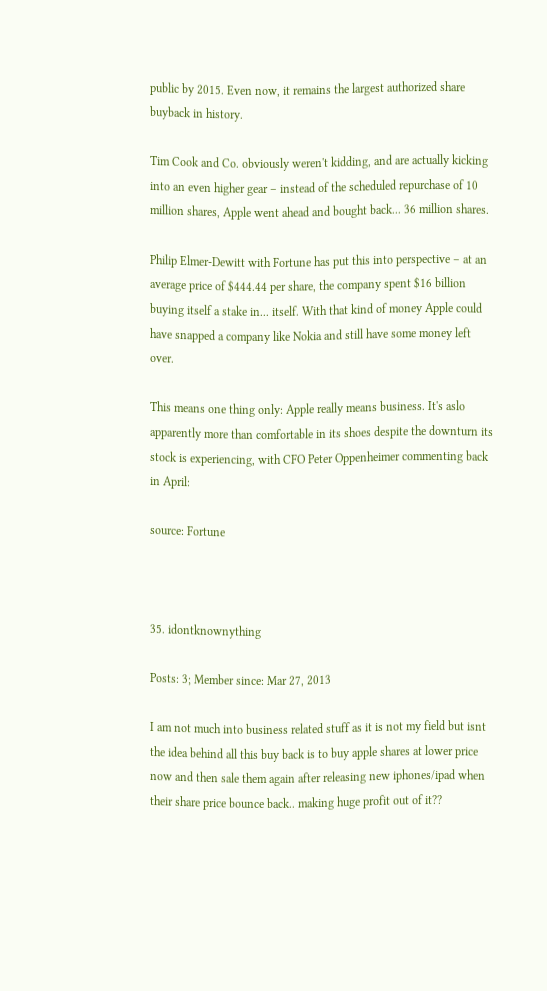public by 2015. Even now, it remains the largest authorized share buyback in history.

Tim Cook and Co. obviously weren't kidding, and are actually kicking into an even higher gear – instead of the scheduled repurchase of 10 million shares, Apple went ahead and bought back... 36 million shares.

Philip Elmer-Dewitt with Fortune has put this into perspective – at an average price of $444.44 per share, the company spent $16 billion buying itself a stake in... itself. With that kind of money Apple could have snapped a company like Nokia and still have some money left over.

This means one thing only: Apple really means business. It's aslo apparently more than comfortable in its shoes despite the downturn its stock is experiencing, with CFO Peter Oppenheimer commenting back in April:

source: Fortune



35. idontknownything

Posts: 3; Member since: Mar 27, 2013

I am not much into business related stuff as it is not my field but isnt the idea behind all this buy back is to buy apple shares at lower price now and then sale them again after releasing new iphones/ipad when their share price bounce back.. making huge profit out of it??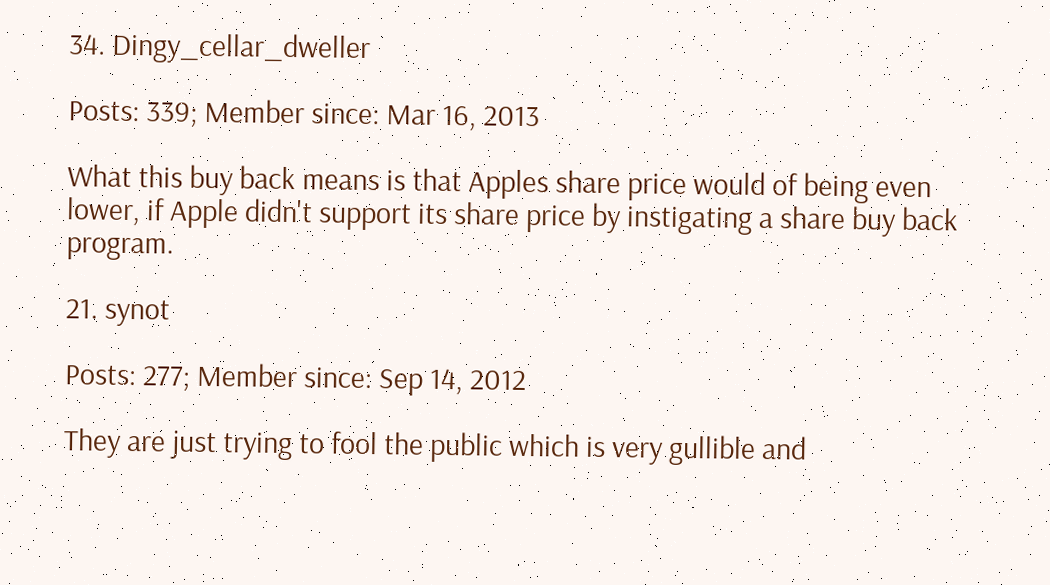34. Dingy_cellar_dweller

Posts: 339; Member since: Mar 16, 2013

What this buy back means is that Apples share price would of being even lower, if Apple didn't support its share price by instigating a share buy back program.

21. synot

Posts: 277; Member since: Sep 14, 2012

They are just trying to fool the public which is very gullible and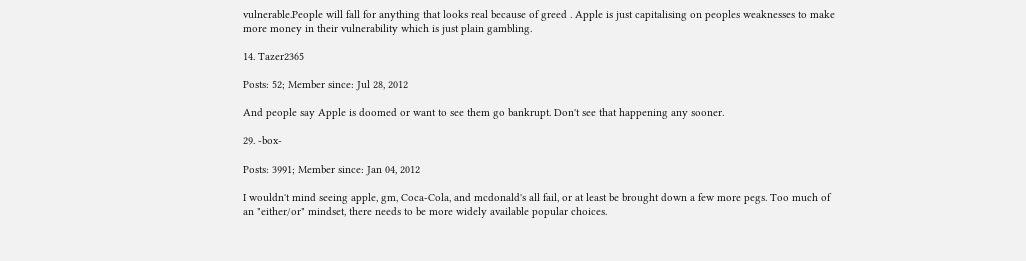vulnerable.People will fall for anything that looks real because of greed . Apple is just capitalising on peoples weaknesses to make more money in their vulnerability which is just plain gambling.

14. Tazer2365

Posts: 52; Member since: Jul 28, 2012

And people say Apple is doomed or want to see them go bankrupt. Don't see that happening any sooner.

29. -box-

Posts: 3991; Member since: Jan 04, 2012

I wouldn't mind seeing apple, gm, Coca-Cola, and mcdonald's all fail, or at least be brought down a few more pegs. Too much of an "either/or" mindset, there needs to be more widely available popular choices.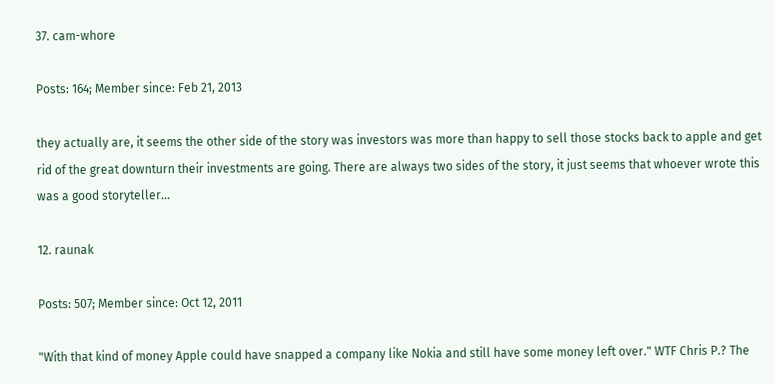37. cam-whore

Posts: 164; Member since: Feb 21, 2013

they actually are, it seems the other side of the story was investors was more than happy to sell those stocks back to apple and get rid of the great downturn their investments are going. There are always two sides of the story, it just seems that whoever wrote this was a good storyteller...

12. raunak

Posts: 507; Member since: Oct 12, 2011

"With that kind of money Apple could have snapped a company like Nokia and still have some money left over." WTF Chris P.? The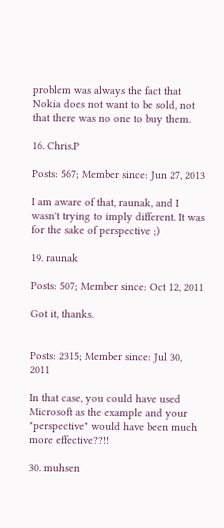problem was always the fact that Nokia does not want to be sold, not that there was no one to buy them.

16. Chris.P

Posts: 567; Member since: Jun 27, 2013

I am aware of that, raunak, and I wasn't trying to imply different. It was for the sake of perspective ;)

19. raunak

Posts: 507; Member since: Oct 12, 2011

Got it, thanks.


Posts: 2315; Member since: Jul 30, 2011

In that case, you could have used Microsoft as the example and your "perspective" would have been much more effective??!!

30. muhsen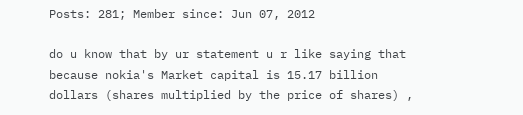Posts: 281; Member since: Jun 07, 2012

do u know that by ur statement u r like saying that because nokia's Market capital is 15.17 billion dollars (shares multiplied by the price of shares) ,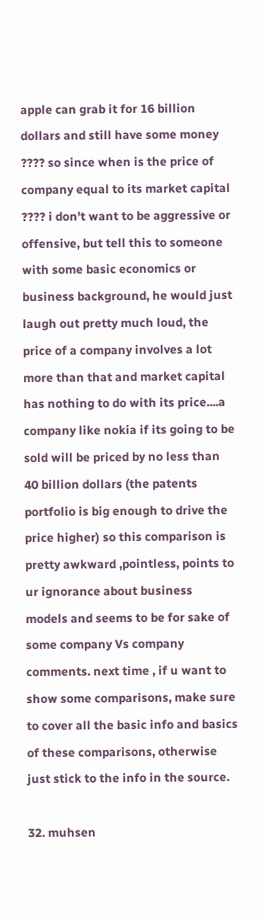apple can grab it for 16 billion dollars and still have some money ???? so since when is the price of company equal to its market capital ???? i don't want to be aggressive or offensive, but tell this to someone with some basic economics or business background, he would just laugh out pretty much loud, the price of a company involves a lot more than that and market capital has nothing to do with its price....a company like nokia if its going to be sold will be priced by no less than 40 billion dollars (the patents portfolio is big enough to drive the price higher) so this comparison is pretty awkward ,pointless, points to ur ignorance about business models and seems to be for sake of some company Vs company comments. next time , if u want to show some comparisons, make sure to cover all the basic info and basics of these comparisons, otherwise just stick to the info in the source.

32. muhsen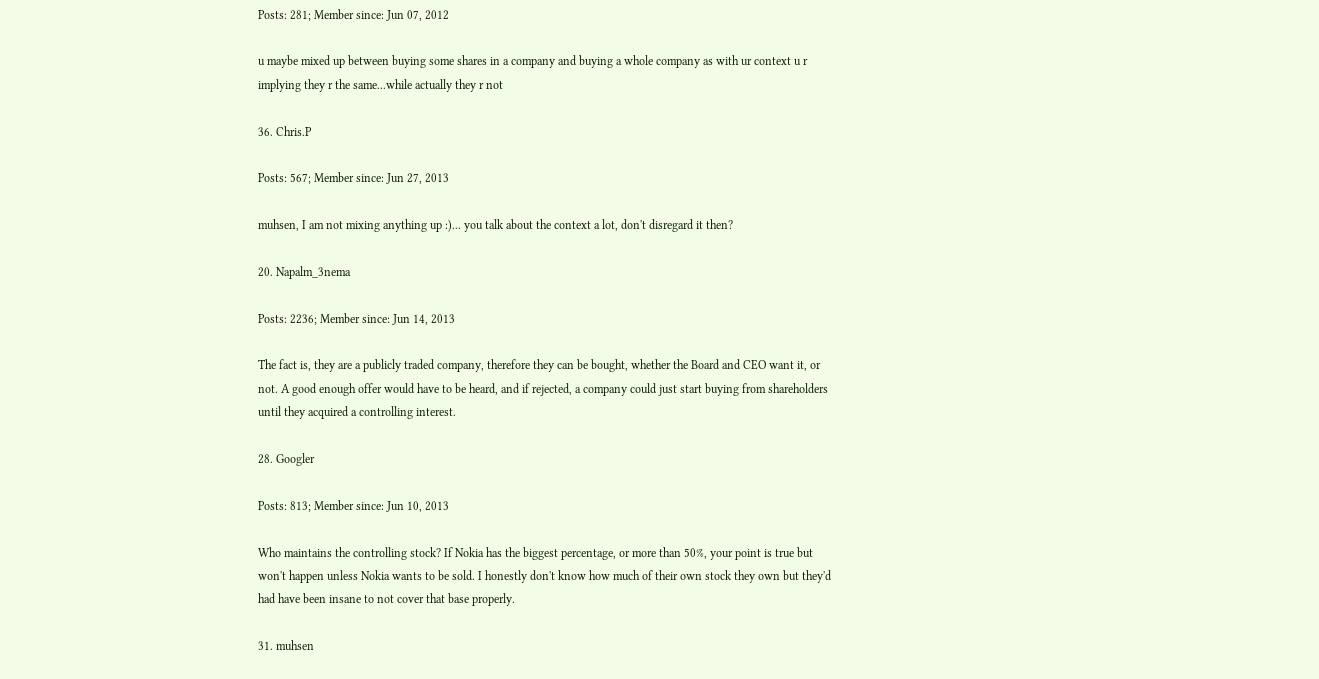Posts: 281; Member since: Jun 07, 2012

u maybe mixed up between buying some shares in a company and buying a whole company as with ur context u r implying they r the same...while actually they r not

36. Chris.P

Posts: 567; Member since: Jun 27, 2013

muhsen, I am not mixing anything up :)... you talk about the context a lot, don't disregard it then?

20. Napalm_3nema

Posts: 2236; Member since: Jun 14, 2013

The fact is, they are a publicly traded company, therefore they can be bought, whether the Board and CEO want it, or not. A good enough offer would have to be heard, and if rejected, a company could just start buying from shareholders until they acquired a controlling interest.

28. Googler

Posts: 813; Member since: Jun 10, 2013

Who maintains the controlling stock? If Nokia has the biggest percentage, or more than 50%, your point is true but won't happen unless Nokia wants to be sold. I honestly don't know how much of their own stock they own but they'd had have been insane to not cover that base properly.

31. muhsen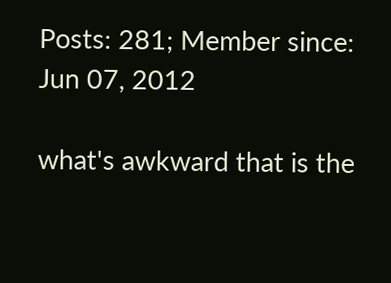Posts: 281; Member since: Jun 07, 2012

what's awkward that is the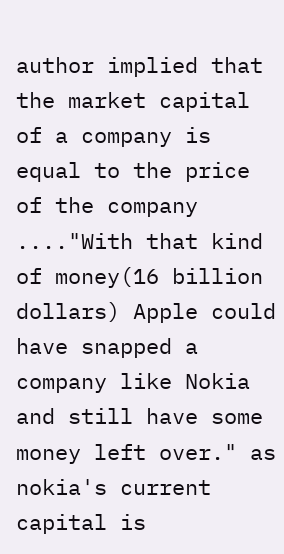author implied that the market capital of a company is equal to the price of the company ...."With that kind of money(16 billion dollars) Apple could have snapped a company like Nokia and still have some money left over." as nokia's current capital is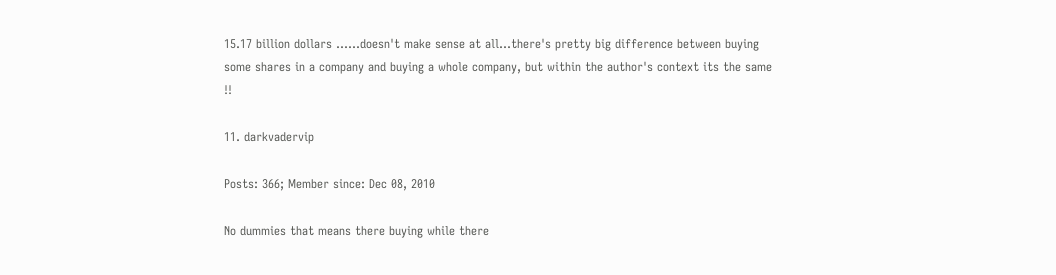15.17 billion dollars ......doesn't make sense at all...there's pretty big difference between buying some shares in a company and buying a whole company, but within the author's context its the same !!

11. darkvadervip

Posts: 366; Member since: Dec 08, 2010

No dummies that means there buying while there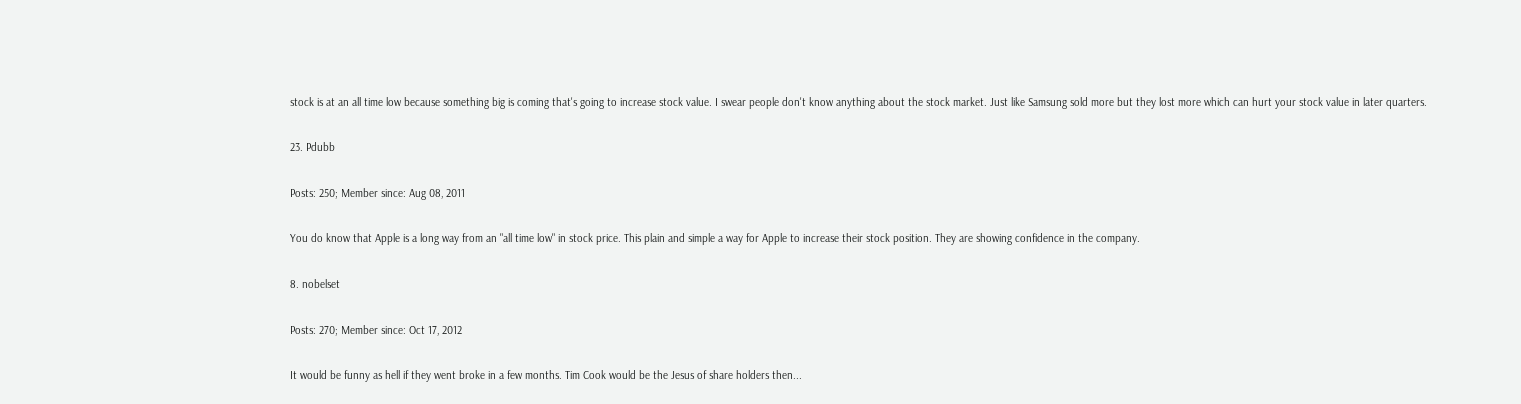stock is at an all time low because something big is coming that's going to increase stock value. I swear people don't know anything about the stock market. Just like Samsung sold more but they lost more which can hurt your stock value in later quarters.

23. Pdubb

Posts: 250; Member since: Aug 08, 2011

You do know that Apple is a long way from an "all time low" in stock price. This plain and simple a way for Apple to increase their stock position. They are showing confidence in the company.

8. nobelset

Posts: 270; Member since: Oct 17, 2012

It would be funny as hell if they went broke in a few months. Tim Cook would be the Jesus of share holders then...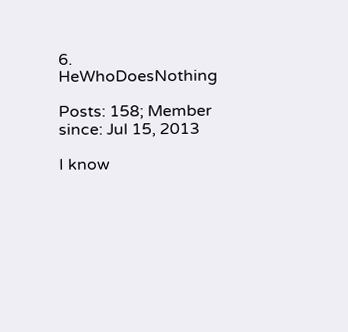6. HeWhoDoesNothing

Posts: 158; Member since: Jul 15, 2013

I know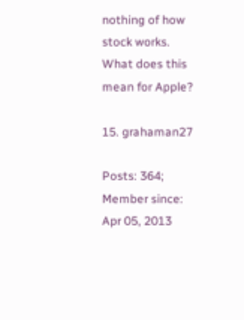nothing of how stock works. What does this mean for Apple?

15. grahaman27

Posts: 364; Member since: Apr 05, 2013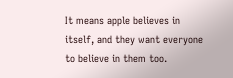It means apple believes in itself, and they want everyone to believe in them too.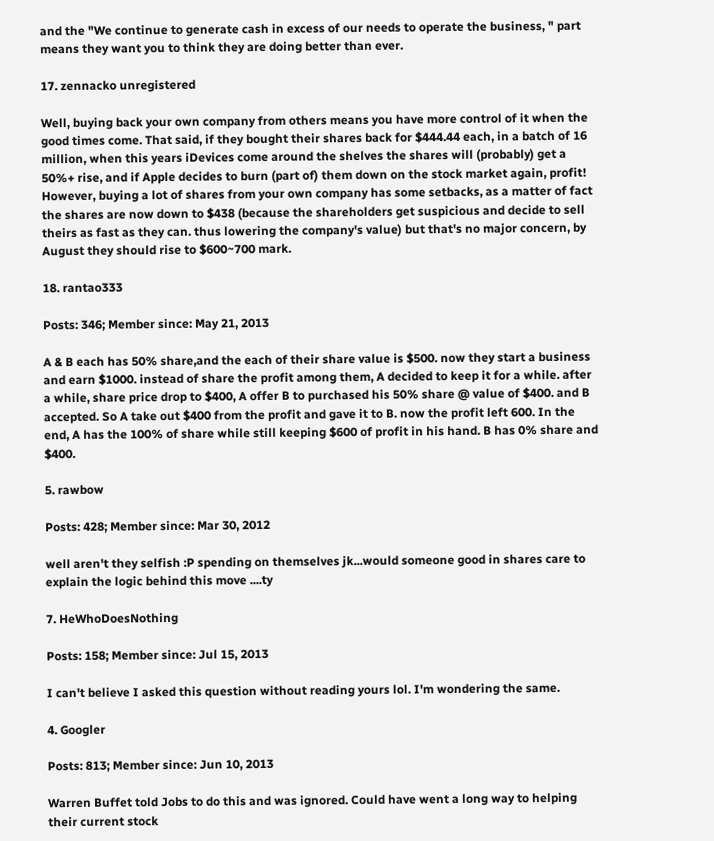and the "We continue to generate cash in excess of our needs to operate the business, " part means they want you to think they are doing better than ever.

17. zennacko unregistered

Well, buying back your own company from others means you have more control of it when the good times come. That said, if they bought their shares back for $444.44 each, in a batch of 16 million, when this years iDevices come around the shelves the shares will (probably) get a 50%+ rise, and if Apple decides to burn (part of) them down on the stock market again, profit! However, buying a lot of shares from your own company has some setbacks, as a matter of fact the shares are now down to $438 (because the shareholders get suspicious and decide to sell theirs as fast as they can. thus lowering the company's value) but that's no major concern, by August they should rise to $600~700 mark.

18. rantao333

Posts: 346; Member since: May 21, 2013

A & B each has 50% share,and the each of their share value is $500. now they start a business and earn $1000. instead of share the profit among them, A decided to keep it for a while. after a while, share price drop to $400, A offer B to purchased his 50% share @ value of $400. and B accepted. So A take out $400 from the profit and gave it to B. now the profit left 600. In the end, A has the 100% of share while still keeping $600 of profit in his hand. B has 0% share and $400.

5. rawbow

Posts: 428; Member since: Mar 30, 2012

well aren't they selfish :P spending on themselves jk...would someone good in shares care to explain the logic behind this move ....ty

7. HeWhoDoesNothing

Posts: 158; Member since: Jul 15, 2013

I can't believe I asked this question without reading yours lol. I'm wondering the same.

4. Googler

Posts: 813; Member since: Jun 10, 2013

Warren Buffet told Jobs to do this and was ignored. Could have went a long way to helping their current stock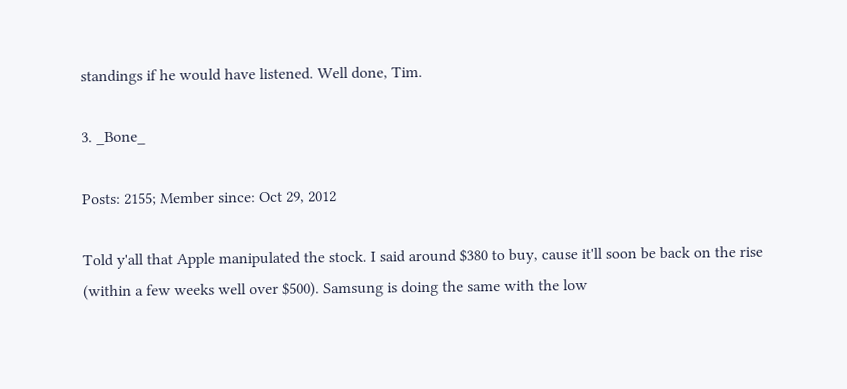standings if he would have listened. Well done, Tim.

3. _Bone_

Posts: 2155; Member since: Oct 29, 2012

Told y'all that Apple manipulated the stock. I said around $380 to buy, cause it'll soon be back on the rise (within a few weeks well over $500). Samsung is doing the same with the low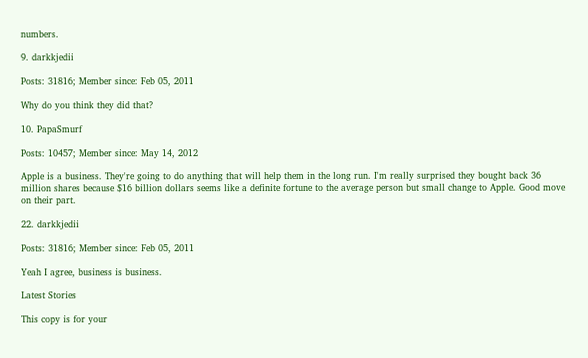numbers.

9. darkkjedii

Posts: 31816; Member since: Feb 05, 2011

Why do you think they did that?

10. PapaSmurf

Posts: 10457; Member since: May 14, 2012

Apple is a business. They're going to do anything that will help them in the long run. I'm really surprised they bought back 36 million shares because $16 billion dollars seems like a definite fortune to the average person but small change to Apple. Good move on their part.

22. darkkjedii

Posts: 31816; Member since: Feb 05, 2011

Yeah I agree, business is business.

Latest Stories

This copy is for your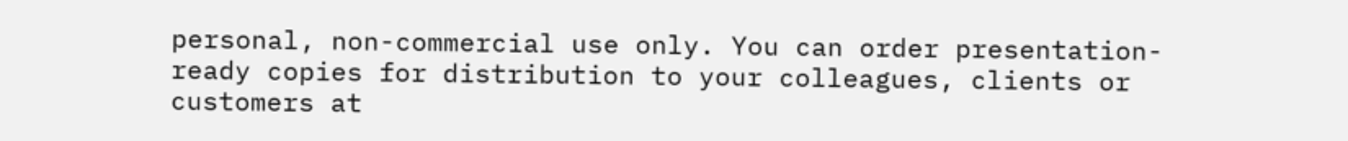personal, non-commercial use only. You can order presentation-ready copies for distribution to your colleagues, clients or customers at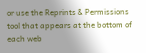or use the Reprints & Permissions tool that appears at the bottom of each web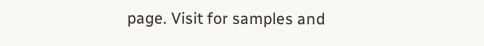page. Visit for samples and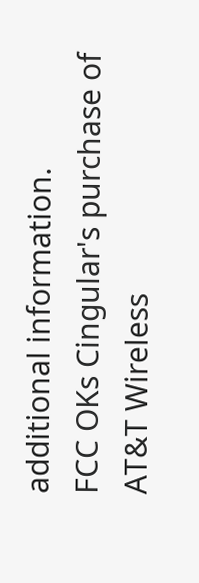additional information.
FCC OKs Cingular's purchase of AT&T Wireless